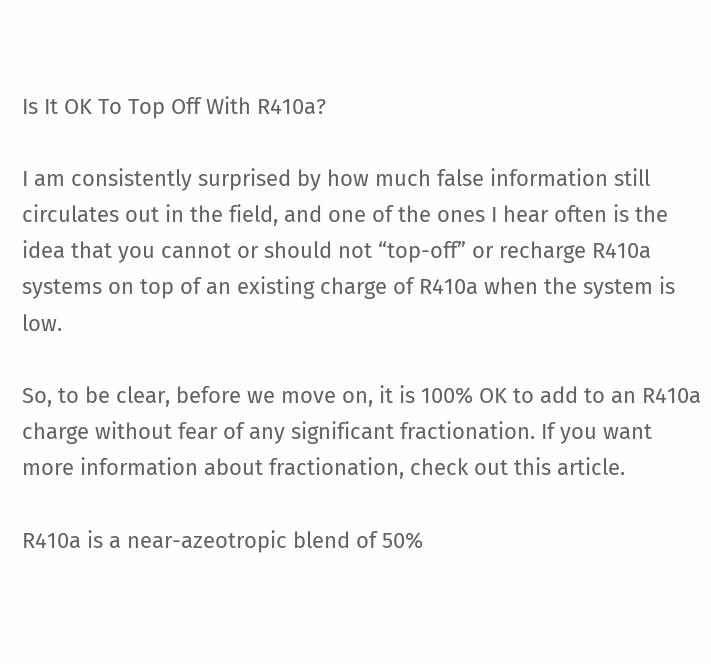Is It OK To Top Off With R410a?

I am consistently surprised by how much false information still circulates out in the field, and one of the ones I hear often is the idea that you cannot or should not “top-off” or recharge R410a systems on top of an existing charge of R410a when the system is low.

So, to be clear, before we move on, it is 100% OK to add to an R410a charge without fear of any significant fractionation. If you want more information about fractionation, check out this article.

R410a is a near-azeotropic blend of 50%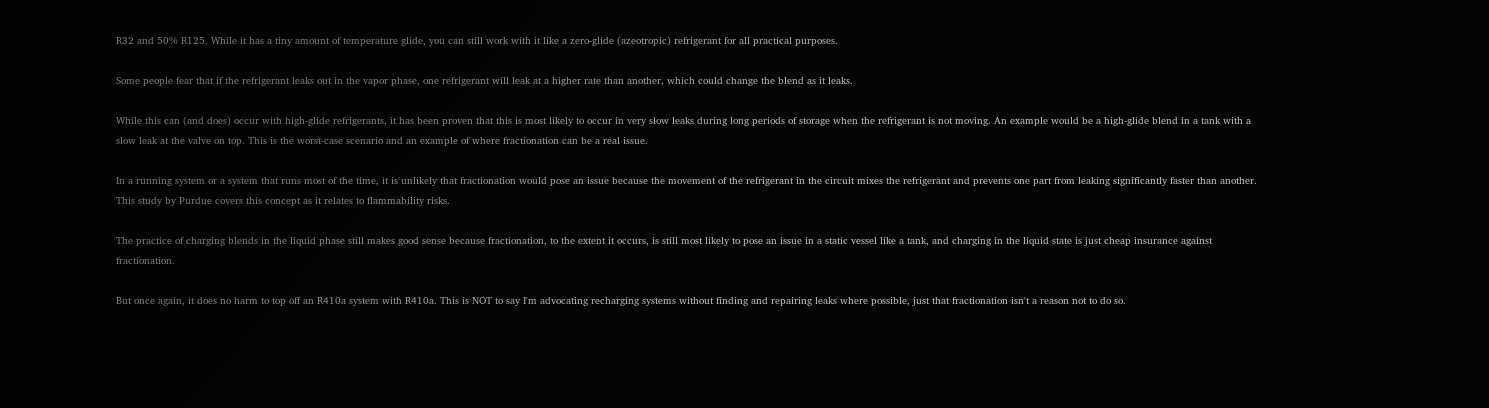R32 and 50% R125. While it has a tiny amount of temperature glide, you can still work with it like a zero-glide (azeotropic) refrigerant for all practical purposes.

Some people fear that if the refrigerant leaks out in the vapor phase, one refrigerant will leak at a higher rate than another, which could change the blend as it leaks.

While this can (and does) occur with high-glide refrigerants, it has been proven that this is most likely to occur in very slow leaks during long periods of storage when the refrigerant is not moving. An example would be a high-glide blend in a tank with a slow leak at the valve on top. This is the worst-case scenario and an example of where fractionation can be a real issue.

In a running system or a system that runs most of the time, it is unlikely that fractionation would pose an issue because the movement of the refrigerant in the circuit mixes the refrigerant and prevents one part from leaking significantly faster than another. This study by Purdue covers this concept as it relates to flammability risks.

The practice of charging blends in the liquid phase still makes good sense because fractionation, to the extent it occurs, is still most likely to pose an issue in a static vessel like a tank, and charging in the liquid state is just cheap insurance against fractionation.

But once again, it does no harm to top off an R410a system with R410a. This is NOT to say I'm advocating recharging systems without finding and repairing leaks where possible, just that fractionation isn't a reason not to do so.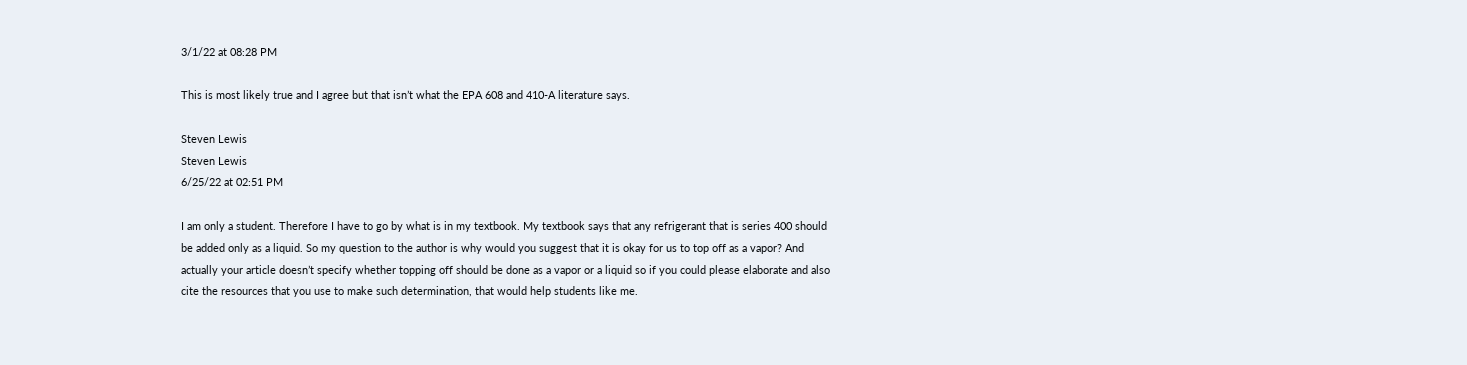3/1/22 at 08:28 PM

This is most likely true and I agree but that isn’t what the EPA 608 and 410-A literature says.

Steven Lewis
Steven Lewis
6/25/22 at 02:51 PM

I am only a student. Therefore I have to go by what is in my textbook. My textbook says that any refrigerant that is series 400 should be added only as a liquid. So my question to the author is why would you suggest that it is okay for us to top off as a vapor? And actually your article doesn’t specify whether topping off should be done as a vapor or a liquid so if you could please elaborate and also cite the resources that you use to make such determination, that would help students like me.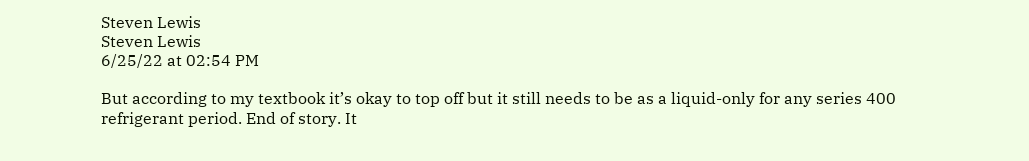Steven Lewis
Steven Lewis
6/25/22 at 02:54 PM

But according to my textbook it’s okay to top off but it still needs to be as a liquid-only for any series 400 refrigerant period. End of story. It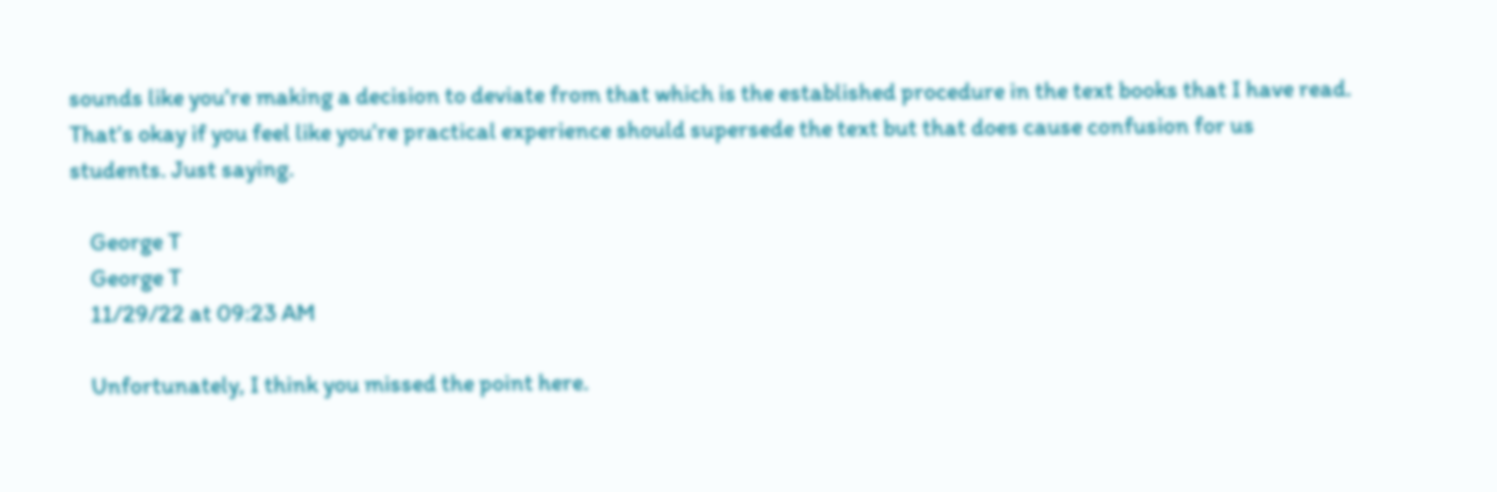sounds like you’re making a decision to deviate from that which is the established procedure in the text books that I have read. That’s okay if you feel like you’re practical experience should supersede the text but that does cause confusion for us students. Just saying.

    George T
    George T
    11/29/22 at 09:23 AM

    Unfortunately, I think you missed the point here.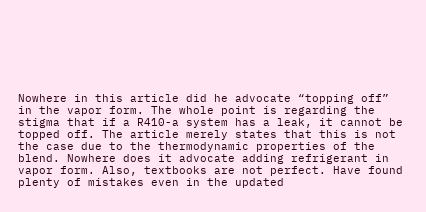Nowhere in this article did he advocate “topping off” in the vapor form. The whole point is regarding the stigma that if a R410-a system has a leak, it cannot be topped off. The article merely states that this is not the case due to the thermodynamic properties of the blend. Nowhere does it advocate adding refrigerant in vapor form. Also, textbooks are not perfect. Have found plenty of mistakes even in the updated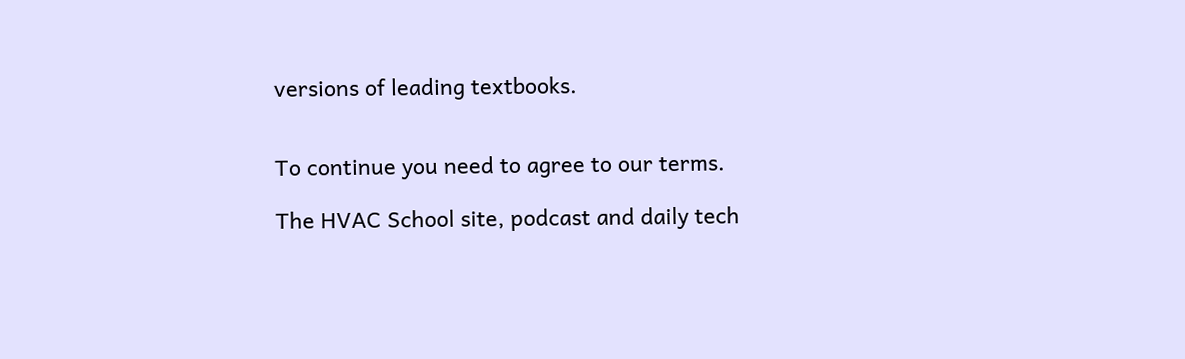versions of leading textbooks.


To continue you need to agree to our terms.

The HVAC School site, podcast and daily tech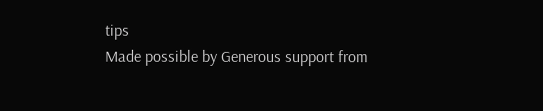tips
Made possible by Generous support from